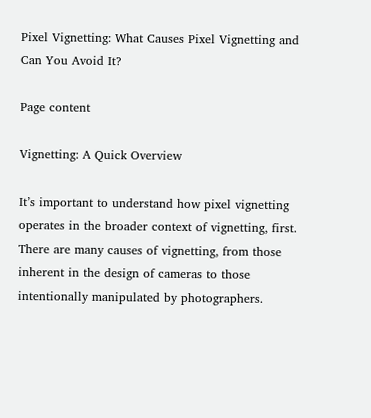Pixel Vignetting: What Causes Pixel Vignetting and Can You Avoid It?

Page content

Vignetting: A Quick Overview

It’s important to understand how pixel vignetting operates in the broader context of vignetting, first. There are many causes of vignetting, from those inherent in the design of cameras to those intentionally manipulated by photographers.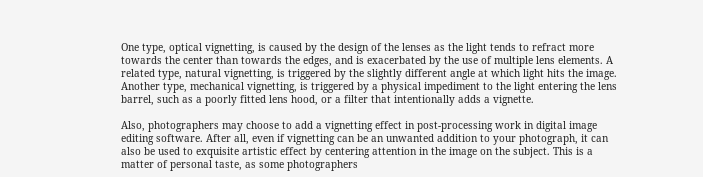One type, optical vignetting, is caused by the design of the lenses as the light tends to refract more towards the center than towards the edges, and is exacerbated by the use of multiple lens elements. A related type, natural vignetting, is triggered by the slightly different angle at which light hits the image. Another type, mechanical vignetting, is triggered by a physical impediment to the light entering the lens barrel, such as a poorly fitted lens hood, or a filter that intentionally adds a vignette.

Also, photographers may choose to add a vignetting effect in post-processing work in digital image editing software. After all, even if vignetting can be an unwanted addition to your photograph, it can also be used to exquisite artistic effect by centering attention in the image on the subject. This is a matter of personal taste, as some photographers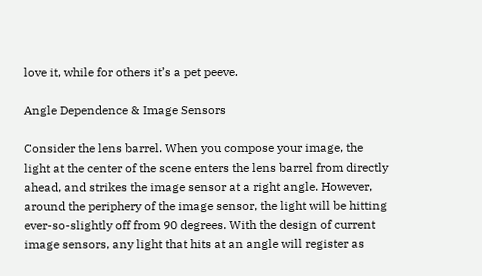love it, while for others it’s a pet peeve.

Angle Dependence & Image Sensors

Consider the lens barrel. When you compose your image, the light at the center of the scene enters the lens barrel from directly ahead, and strikes the image sensor at a right angle. However, around the periphery of the image sensor, the light will be hitting ever-so-slightly off from 90 degrees. With the design of current image sensors, any light that hits at an angle will register as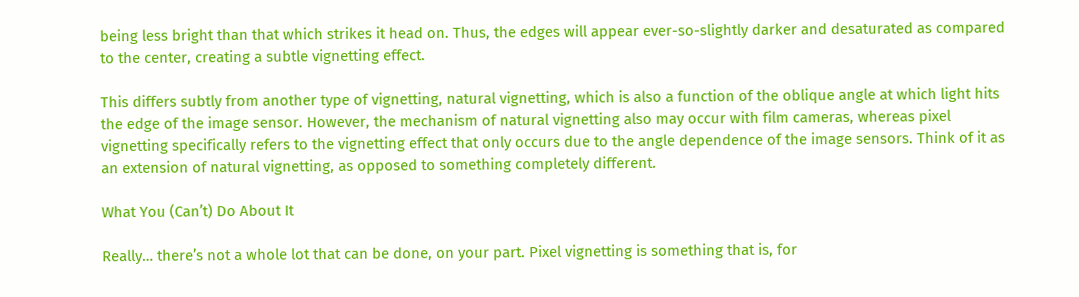being less bright than that which strikes it head on. Thus, the edges will appear ever-so-slightly darker and desaturated as compared to the center, creating a subtle vignetting effect.

This differs subtly from another type of vignetting, natural vignetting, which is also a function of the oblique angle at which light hits the edge of the image sensor. However, the mechanism of natural vignetting also may occur with film cameras, whereas pixel vignetting specifically refers to the vignetting effect that only occurs due to the angle dependence of the image sensors. Think of it as an extension of natural vignetting, as opposed to something completely different.

What You (Can’t) Do About It

Really… there’s not a whole lot that can be done, on your part. Pixel vignetting is something that is, for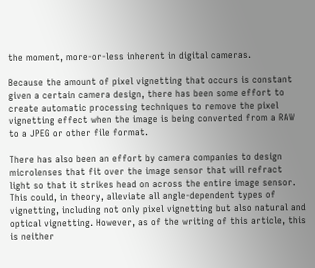the moment, more-or-less inherent in digital cameras.

Because the amount of pixel vignetting that occurs is constant given a certain camera design, there has been some effort to create automatic processing techniques to remove the pixel vignetting effect when the image is being converted from a RAW to a JPEG or other file format.

There has also been an effort by camera companies to design microlenses that fit over the image sensor that will refract light so that it strikes head on across the entire image sensor. This could, in theory, alleviate all angle-dependent types of vignetting, including not only pixel vignetting but also natural and optical vignetting. However, as of the writing of this article, this is neither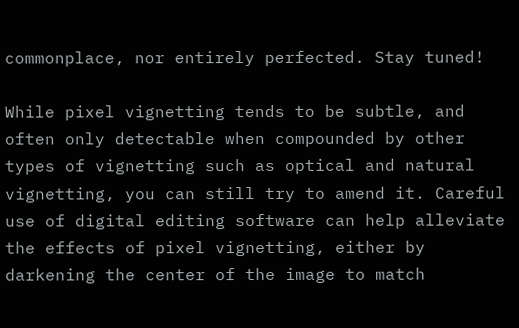commonplace, nor entirely perfected. Stay tuned!

While pixel vignetting tends to be subtle, and often only detectable when compounded by other types of vignetting such as optical and natural vignetting, you can still try to amend it. Careful use of digital editing software can help alleviate the effects of pixel vignetting, either by darkening the center of the image to match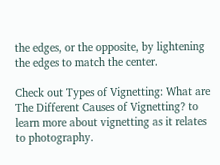the edges, or the opposite, by lightening the edges to match the center.

Check out Types of Vignetting: What are The Different Causes of Vignetting? to learn more about vignetting as it relates to photography.